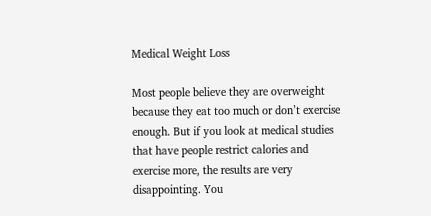Medical Weight Loss

Most people believe they are overweight because they eat too much or don’t exercise enough. But if you look at medical studies that have people restrict calories and exercise more, the results are very disappointing. You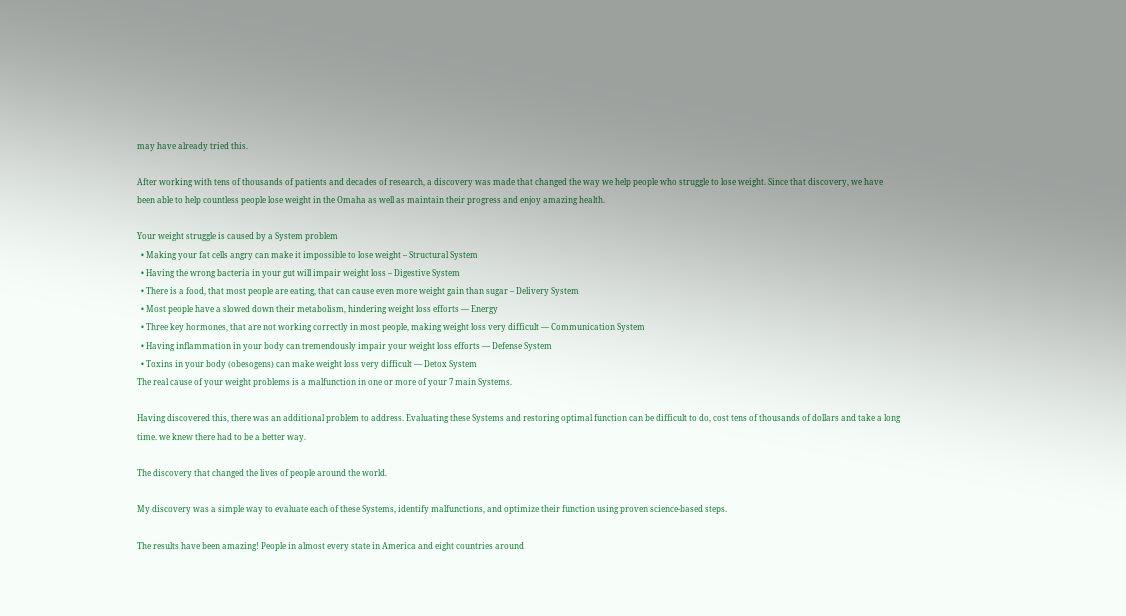may have already tried this.

After working with tens of thousands of patients and decades of research, a discovery was made that changed the way we help people who struggle to lose weight. Since that discovery, we have been able to help countless people lose weight in the Omaha as well as maintain their progress and enjoy amazing health.

Your weight struggle is caused by a System problem
  • Making your fat cells angry can make it impossible to lose weight – Structural System
  • Having the wrong bacteria in your gut will impair weight loss – Digestive System
  • There is a food, that most people are eating, that can cause even more weight gain than sugar – Delivery System
  • Most people have a slowed down their metabolism, hindering weight loss efforts — Energy
  • Three key hormones, that are not working correctly in most people, making weight loss very difficult — Communication System
  • Having inflammation in your body can tremendously impair your weight loss efforts — Defense System
  • Toxins in your body (obesogens) can make weight loss very difficult — Detox System
The real cause of your weight problems is a malfunction in one or more of your 7 main Systems.

Having discovered this, there was an additional problem to address. Evaluating these Systems and restoring optimal function can be difficult to do, cost tens of thousands of dollars and take a long time. we knew there had to be a better way.

The discovery that changed the lives of people around the world.

My discovery was a simple way to evaluate each of these Systems, identify malfunctions, and optimize their function using proven science-based steps.

The results have been amazing! People in almost every state in America and eight countries around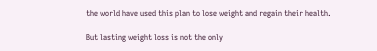the world have used this plan to lose weight and regain their health.

But lasting weight loss is not the only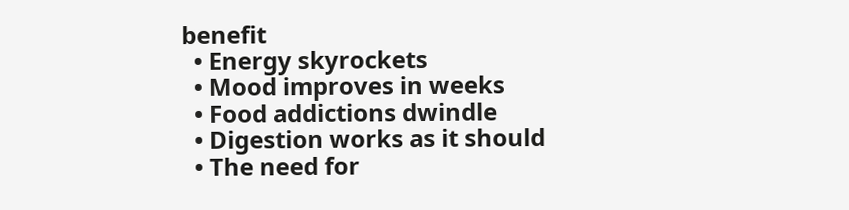benefit
  • Energy skyrockets
  • Mood improves in weeks
  • Food addictions dwindle
  • Digestion works as it should
  • The need for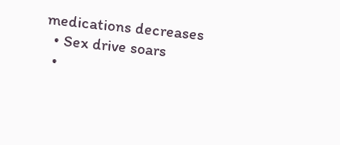medications decreases
  • Sex drive soars
  •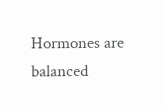Hormones are balanced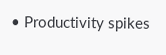• Productivity spikes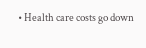• Health care costs go down